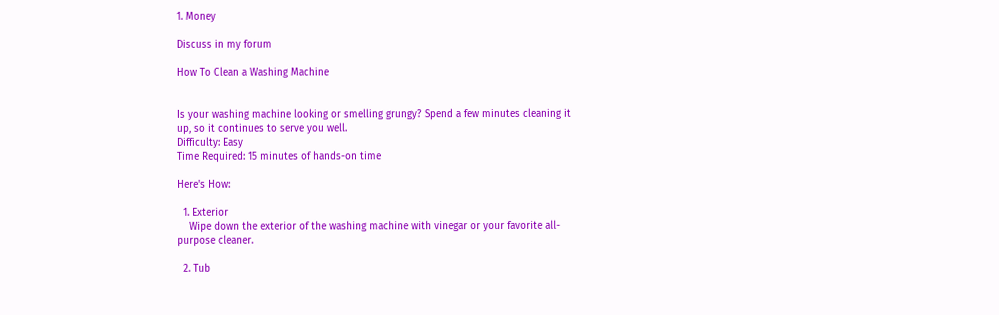1. Money

Discuss in my forum

How To Clean a Washing Machine


Is your washing machine looking or smelling grungy? Spend a few minutes cleaning it up, so it continues to serve you well.
Difficulty: Easy
Time Required: 15 minutes of hands-on time

Here's How:

  1. Exterior
    Wipe down the exterior of the washing machine with vinegar or your favorite all-purpose cleaner.

  2. Tub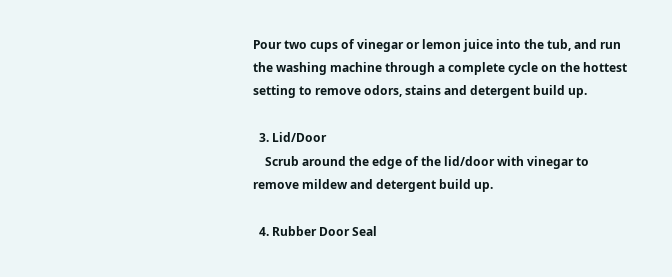Pour two cups of vinegar or lemon juice into the tub, and run the washing machine through a complete cycle on the hottest setting to remove odors, stains and detergent build up.

  3. Lid/Door
    Scrub around the edge of the lid/door with vinegar to remove mildew and detergent build up.

  4. Rubber Door Seal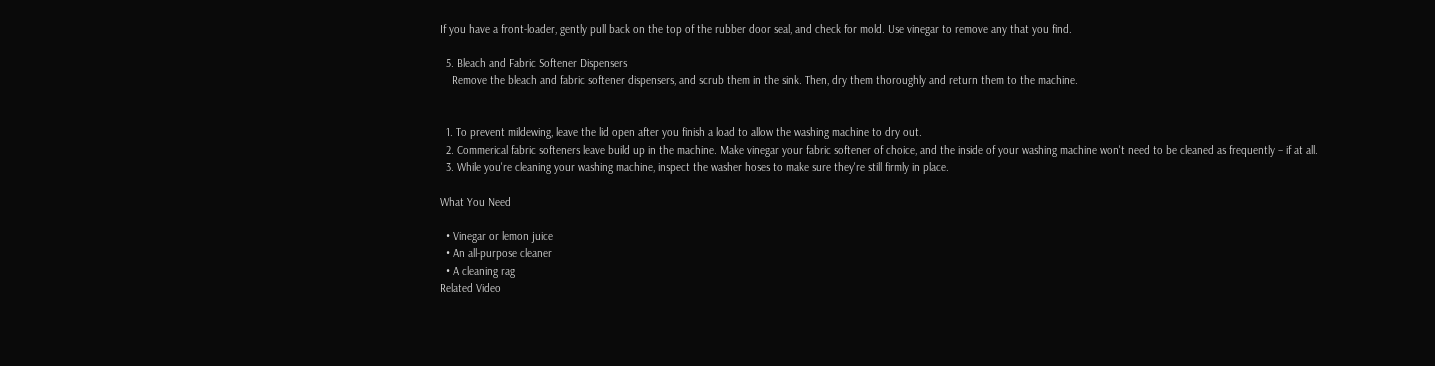If you have a front-loader, gently pull back on the top of the rubber door seal, and check for mold. Use vinegar to remove any that you find.

  5. Bleach and Fabric Softener Dispensers
    Remove the bleach and fabric softener dispensers, and scrub them in the sink. Then, dry them thoroughly and return them to the machine.


  1. To prevent mildewing, leave the lid open after you finish a load to allow the washing machine to dry out.
  2. Commerical fabric softeners leave build up in the machine. Make vinegar your fabric softener of choice, and the inside of your washing machine won't need to be cleaned as frequently – if at all.
  3. While you're cleaning your washing machine, inspect the washer hoses to make sure they're still firmly in place.

What You Need

  • Vinegar or lemon juice
  • An all-purpose cleaner
  • A cleaning rag
Related Video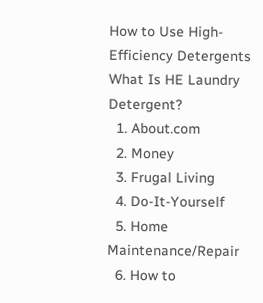How to Use High-Efficiency Detergents
What Is HE Laundry Detergent?
  1. About.com
  2. Money
  3. Frugal Living
  4. Do-It-Yourself
  5. Home Maintenance/Repair
  6. How to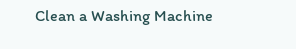Clean a Washing Machine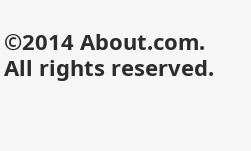©2014 About.com. All rights reserved.